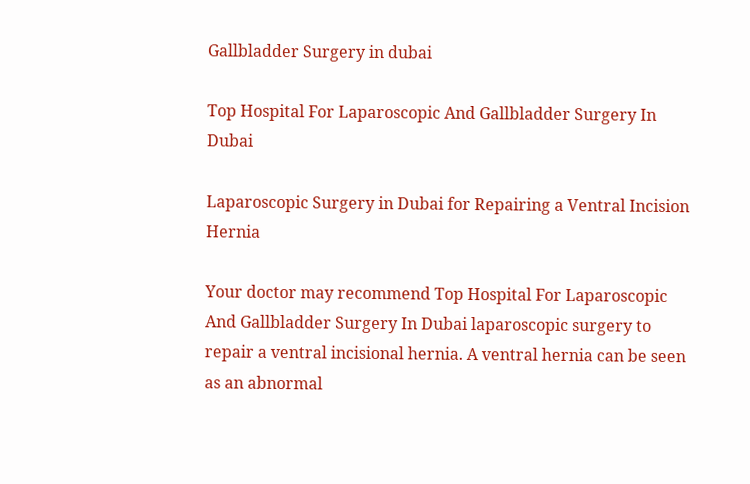Gallbladder Surgery in dubai

Top Hospital For Laparoscopic And Gallbladder Surgery In Dubai

Laparoscopic Surgery in Dubai for Repairing a Ventral Incision Hernia

Your doctor may recommend Top Hospital For Laparoscopic And Gallbladder Surgery In Dubai laparoscopic surgery to repair a ventral incisional hernia. A ventral hernia can be seen as an abnormal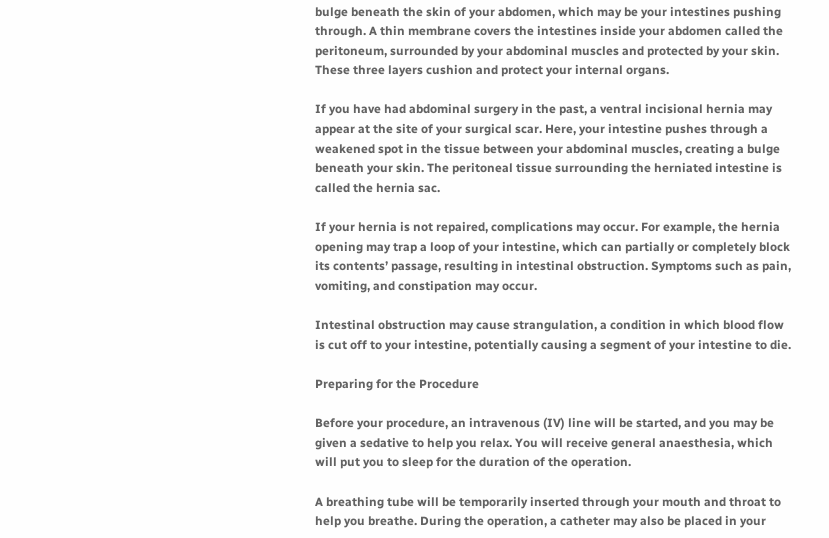bulge beneath the skin of your abdomen, which may be your intestines pushing through. A thin membrane covers the intestines inside your abdomen called the peritoneum, surrounded by your abdominal muscles and protected by your skin. These three layers cushion and protect your internal organs.

If you have had abdominal surgery in the past, a ventral incisional hernia may appear at the site of your surgical scar. Here, your intestine pushes through a weakened spot in the tissue between your abdominal muscles, creating a bulge beneath your skin. The peritoneal tissue surrounding the herniated intestine is called the hernia sac.

If your hernia is not repaired, complications may occur. For example, the hernia opening may trap a loop of your intestine, which can partially or completely block its contents’ passage, resulting in intestinal obstruction. Symptoms such as pain, vomiting, and constipation may occur.

Intestinal obstruction may cause strangulation, a condition in which blood flow is cut off to your intestine, potentially causing a segment of your intestine to die.

Preparing for the Procedure

Before your procedure, an intravenous (IV) line will be started, and you may be given a sedative to help you relax. You will receive general anaesthesia, which will put you to sleep for the duration of the operation.

A breathing tube will be temporarily inserted through your mouth and throat to help you breathe. During the operation, a catheter may also be placed in your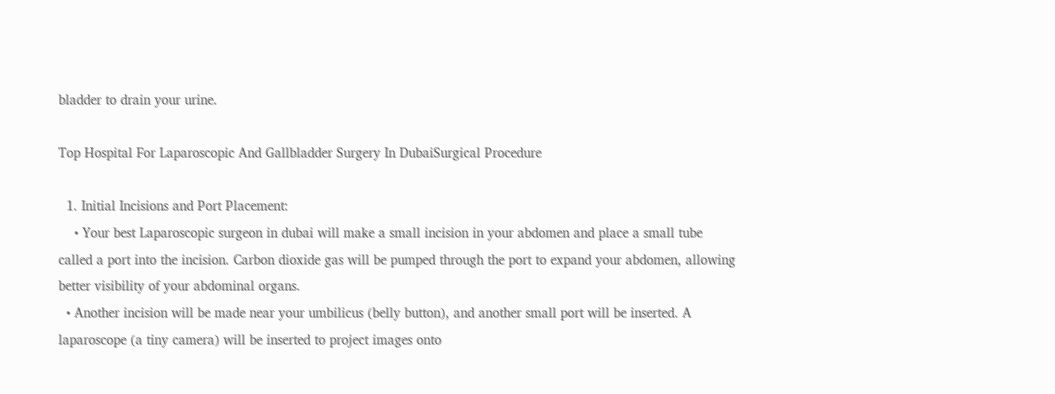bladder to drain your urine.

Top Hospital For Laparoscopic And Gallbladder Surgery In DubaiSurgical Procedure

  1. Initial Incisions and Port Placement:
    • Your best Laparoscopic surgeon in dubai will make a small incision in your abdomen and place a small tube called a port into the incision. Carbon dioxide gas will be pumped through the port to expand your abdomen, allowing better visibility of your abdominal organs.
  • Another incision will be made near your umbilicus (belly button), and another small port will be inserted. A laparoscope (a tiny camera) will be inserted to project images onto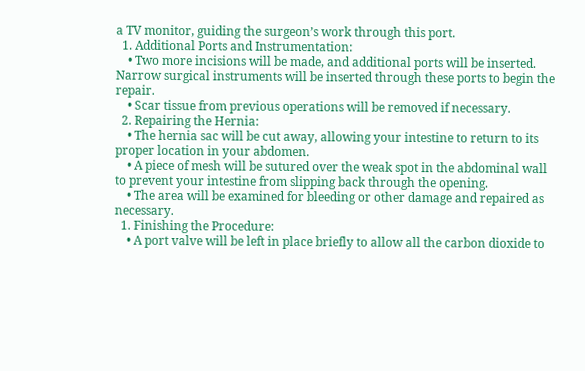a TV monitor, guiding the surgeon’s work through this port.
  1. Additional Ports and Instrumentation:
    • Two more incisions will be made, and additional ports will be inserted. Narrow surgical instruments will be inserted through these ports to begin the repair.
    • Scar tissue from previous operations will be removed if necessary.
  2. Repairing the Hernia:
    • The hernia sac will be cut away, allowing your intestine to return to its proper location in your abdomen.
    • A piece of mesh will be sutured over the weak spot in the abdominal wall to prevent your intestine from slipping back through the opening.
    • The area will be examined for bleeding or other damage and repaired as necessary.
  1. Finishing the Procedure:
    • A port valve will be left in place briefly to allow all the carbon dioxide to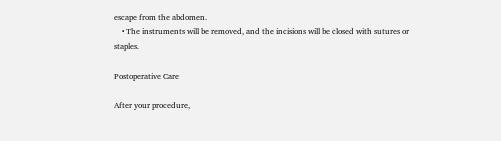escape from the abdomen.
    • The instruments will be removed, and the incisions will be closed with sutures or staples.

Postoperative Care

After your procedure,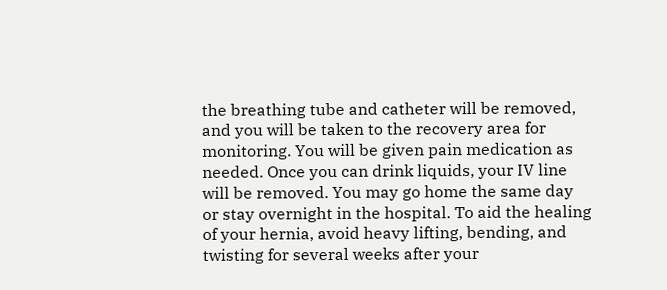the breathing tube and catheter will be removed, and you will be taken to the recovery area for monitoring. You will be given pain medication as needed. Once you can drink liquids, your IV line will be removed. You may go home the same day or stay overnight in the hospital. To aid the healing of your hernia, avoid heavy lifting, bending, and twisting for several weeks after your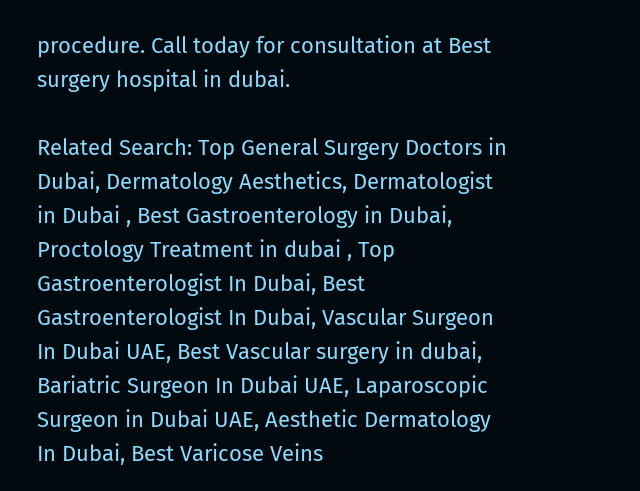procedure. Call today for consultation at Best surgery hospital in dubai.

Related Search: Top General Surgery Doctors in Dubai, Dermatology Aesthetics, Dermatologist in Dubai , Best Gastroenterology in Dubai, Proctology Treatment in dubai , Top Gastroenterologist In Dubai, Best Gastroenterologist In Dubai, Vascular Surgeon In Dubai UAE, Best Vascular surgery in dubai, Bariatric Surgeon In Dubai UAE, Laparoscopic Surgeon in Dubai UAE, Aesthetic Dermatology In Dubai, Best Varicose Veins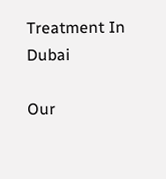Treatment In Dubai

Our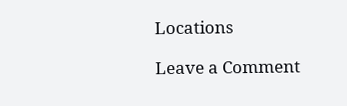Locations

Leave a Comment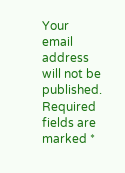Your email address will not be published. Required fields are marked *